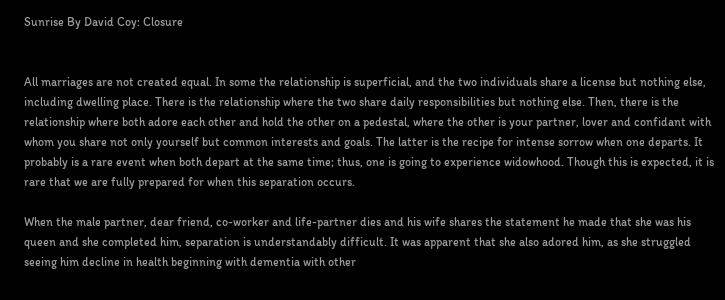Sunrise By David Coy: Closure


All marriages are not created equal. In some the relationship is superficial, and the two individuals share a license but nothing else, including dwelling place. There is the relationship where the two share daily responsibilities but nothing else. Then, there is the relationship where both adore each other and hold the other on a pedestal, where the other is your partner, lover and confidant with whom you share not only yourself but common interests and goals. The latter is the recipe for intense sorrow when one departs. It probably is a rare event when both depart at the same time; thus, one is going to experience widowhood. Though this is expected, it is rare that we are fully prepared for when this separation occurs.

When the male partner, dear friend, co-worker and life-partner dies and his wife shares the statement he made that she was his queen and she completed him, separation is understandably difficult. It was apparent that she also adored him, as she struggled seeing him decline in health beginning with dementia with other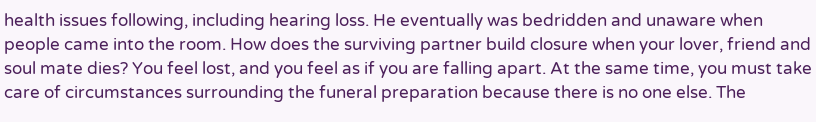health issues following, including hearing loss. He eventually was bedridden and unaware when people came into the room. How does the surviving partner build closure when your lover, friend and soul mate dies? You feel lost, and you feel as if you are falling apart. At the same time, you must take care of circumstances surrounding the funeral preparation because there is no one else. The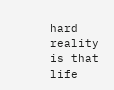hard reality is that life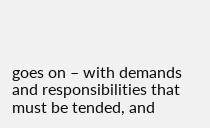goes on – with demands and responsibilities that must be tended, and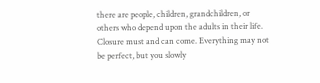there are people, children, grandchildren, or others who depend upon the adults in their life. Closure must and can come. Everything may not be perfect, but you slowly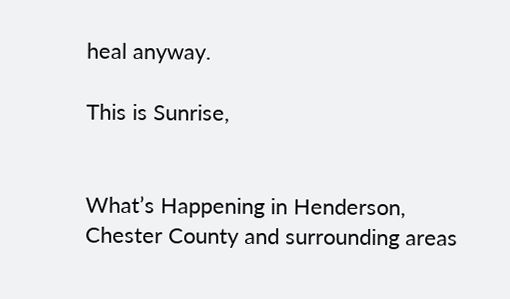heal anyway.

This is Sunrise,


What’s Happening in Henderson, Chester County and surrounding areas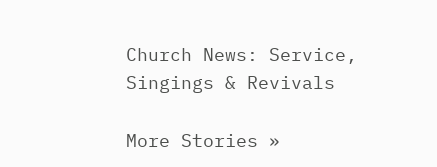Church News: Service, Singings & Revivals

More Stories »